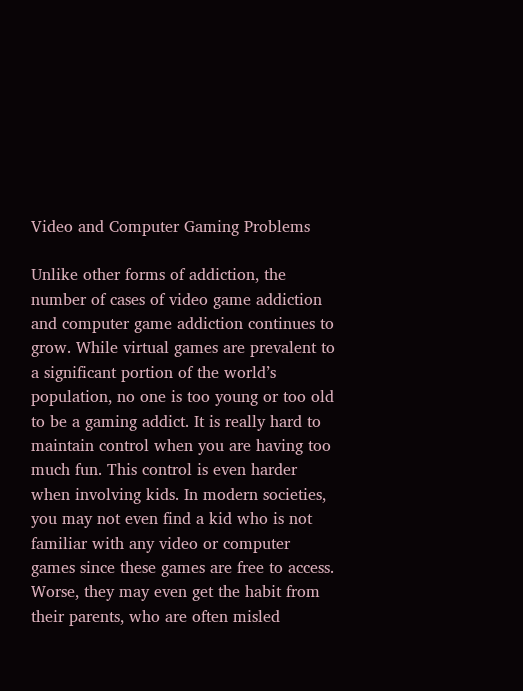Video and Computer Gaming Problems

Unlike other forms of addiction, the number of cases of video game addiction and computer game addiction continues to grow. While virtual games are prevalent to a significant portion of the world’s population, no one is too young or too old to be a gaming addict. It is really hard to maintain control when you are having too much fun. This control is even harder when involving kids. In modern societies, you may not even find a kid who is not familiar with any video or computer games since these games are free to access. Worse, they may even get the habit from their parents, who are often misled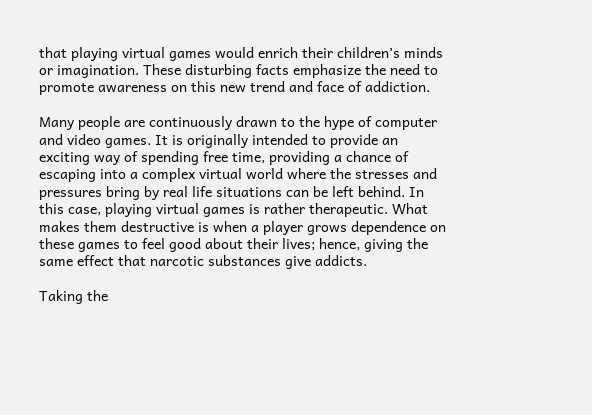that playing virtual games would enrich their children’s minds or imagination. These disturbing facts emphasize the need to promote awareness on this new trend and face of addiction.

Many people are continuously drawn to the hype of computer and video games. It is originally intended to provide an exciting way of spending free time, providing a chance of escaping into a complex virtual world where the stresses and pressures bring by real life situations can be left behind. In this case, playing virtual games is rather therapeutic. What makes them destructive is when a player grows dependence on these games to feel good about their lives; hence, giving the same effect that narcotic substances give addicts.

Taking the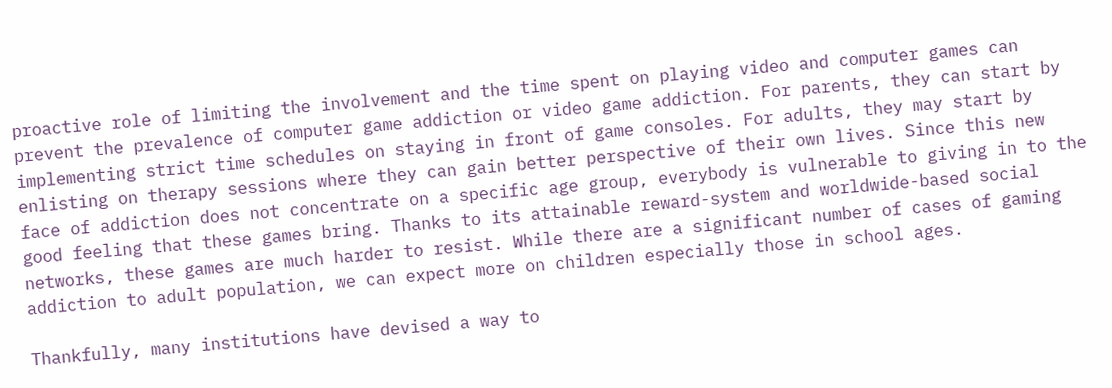proactive role of limiting the involvement and the time spent on playing video and computer games can prevent the prevalence of computer game addiction or video game addiction. For parents, they can start by implementing strict time schedules on staying in front of game consoles. For adults, they may start by enlisting on therapy sessions where they can gain better perspective of their own lives. Since this new face of addiction does not concentrate on a specific age group, everybody is vulnerable to giving in to the good feeling that these games bring. Thanks to its attainable reward-system and worldwide-based social networks, these games are much harder to resist. While there are a significant number of cases of gaming addiction to adult population, we can expect more on children especially those in school ages.

Thankfully, many institutions have devised a way to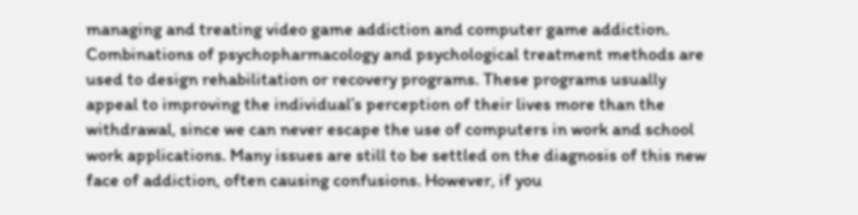managing and treating video game addiction and computer game addiction. Combinations of psychopharmacology and psychological treatment methods are used to design rehabilitation or recovery programs. These programs usually appeal to improving the individual’s perception of their lives more than the withdrawal, since we can never escape the use of computers in work and school work applications. Many issues are still to be settled on the diagnosis of this new face of addiction, often causing confusions. However, if you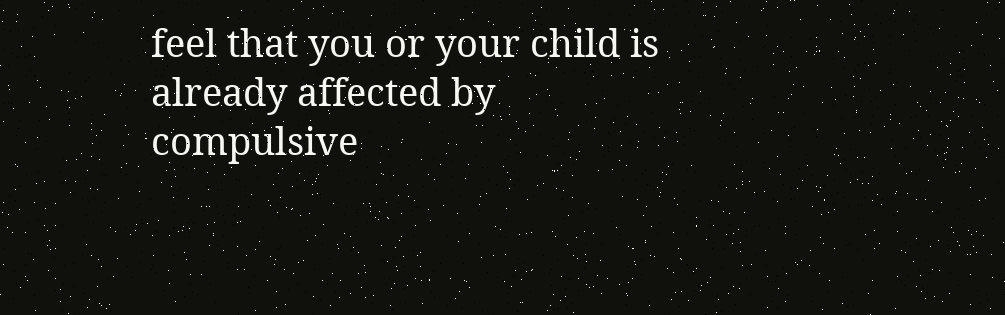feel that you or your child is already affected by compulsive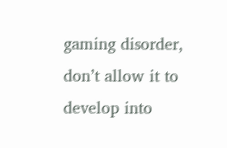gaming disorder, don’t allow it to develop into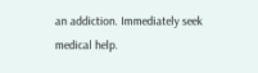an addiction. Immediately seek medical help.